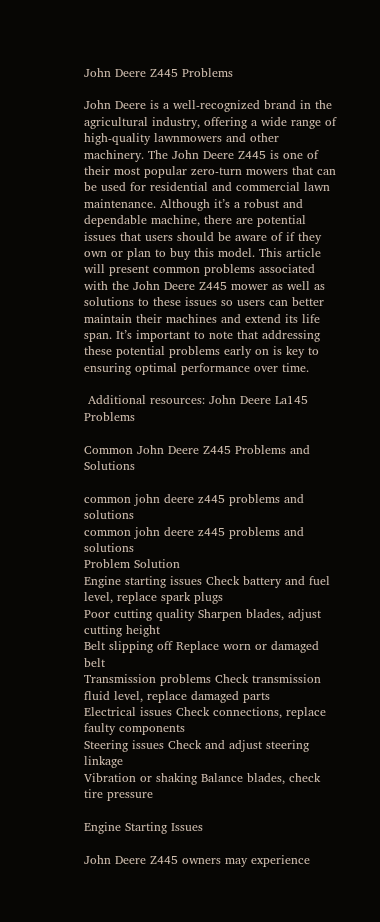John Deere Z445 Problems

John Deere is a well-recognized brand in the agricultural industry, offering a wide range of high-quality lawnmowers and other machinery. The John Deere Z445 is one of their most popular zero-turn mowers that can be used for residential and commercial lawn maintenance. Although it’s a robust and dependable machine, there are potential issues that users should be aware of if they own or plan to buy this model. This article will present common problems associated with the John Deere Z445 mower as well as solutions to these issues so users can better maintain their machines and extend its life span. It’s important to note that addressing these potential problems early on is key to ensuring optimal performance over time.

 Additional resources: John Deere La145 Problems

Common John Deere Z445 Problems and Solutions

common john deere z445 problems and solutions
common john deere z445 problems and solutions
Problem Solution
Engine starting issues Check battery and fuel level, replace spark plugs
Poor cutting quality Sharpen blades, adjust cutting height
Belt slipping off Replace worn or damaged belt
Transmission problems Check transmission fluid level, replace damaged parts
Electrical issues Check connections, replace faulty components
Steering issues Check and adjust steering linkage
Vibration or shaking Balance blades, check tire pressure

Engine Starting Issues

John Deere Z445 owners may experience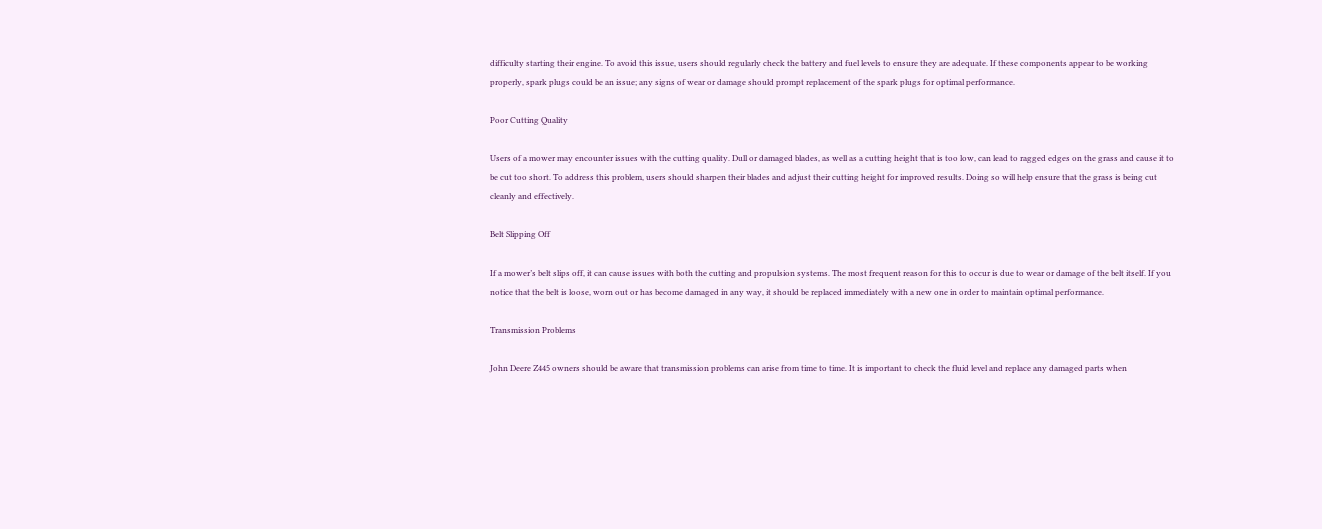difficulty starting their engine. To avoid this issue, users should regularly check the battery and fuel levels to ensure they are adequate. If these components appear to be working properly, spark plugs could be an issue; any signs of wear or damage should prompt replacement of the spark plugs for optimal performance.

Poor Cutting Quality

Users of a mower may encounter issues with the cutting quality. Dull or damaged blades, as well as a cutting height that is too low, can lead to ragged edges on the grass and cause it to be cut too short. To address this problem, users should sharpen their blades and adjust their cutting height for improved results. Doing so will help ensure that the grass is being cut cleanly and effectively.

Belt Slipping Off

If a mower’s belt slips off, it can cause issues with both the cutting and propulsion systems. The most frequent reason for this to occur is due to wear or damage of the belt itself. If you notice that the belt is loose, worn out or has become damaged in any way, it should be replaced immediately with a new one in order to maintain optimal performance.

Transmission Problems

John Deere Z445 owners should be aware that transmission problems can arise from time to time. It is important to check the fluid level and replace any damaged parts when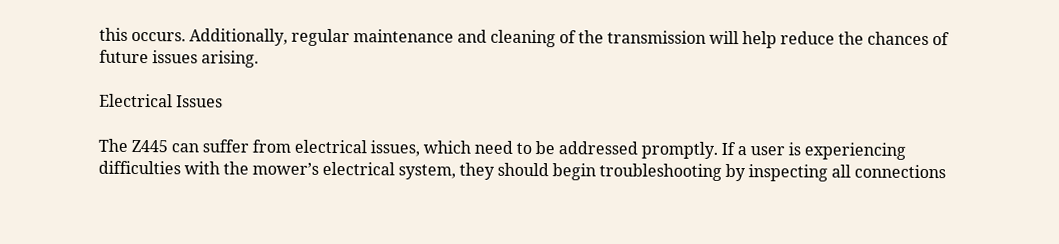this occurs. Additionally, regular maintenance and cleaning of the transmission will help reduce the chances of future issues arising.

Electrical Issues

The Z445 can suffer from electrical issues, which need to be addressed promptly. If a user is experiencing difficulties with the mower’s electrical system, they should begin troubleshooting by inspecting all connections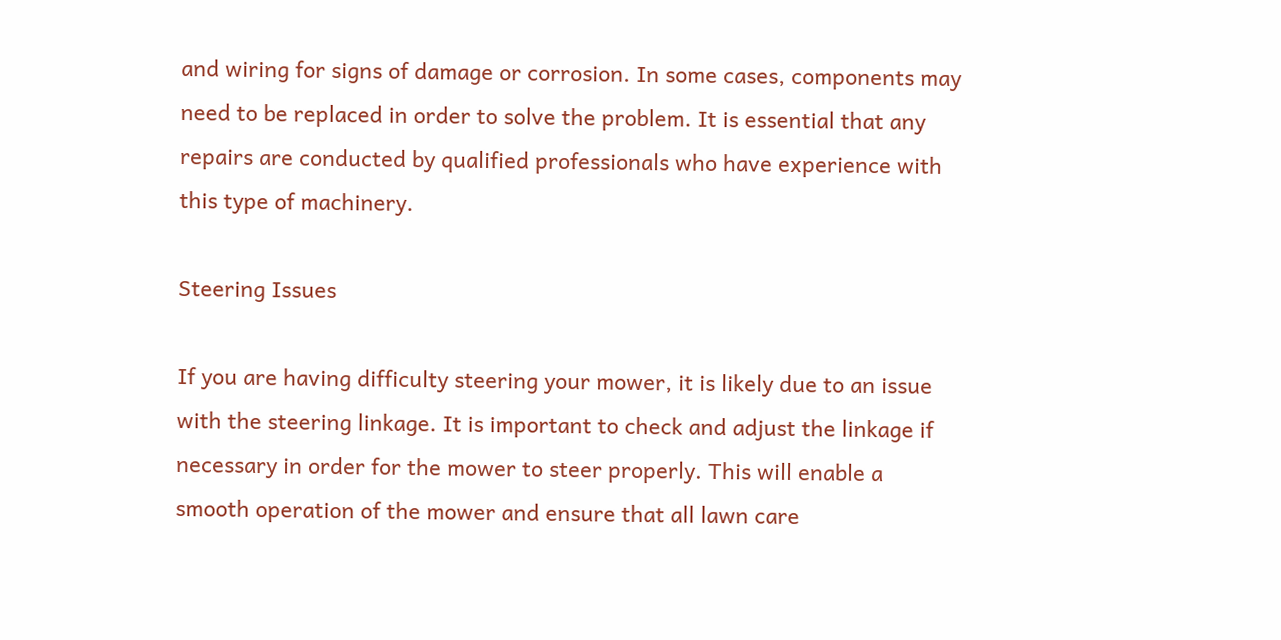and wiring for signs of damage or corrosion. In some cases, components may need to be replaced in order to solve the problem. It is essential that any repairs are conducted by qualified professionals who have experience with this type of machinery.

Steering Issues

If you are having difficulty steering your mower, it is likely due to an issue with the steering linkage. It is important to check and adjust the linkage if necessary in order for the mower to steer properly. This will enable a smooth operation of the mower and ensure that all lawn care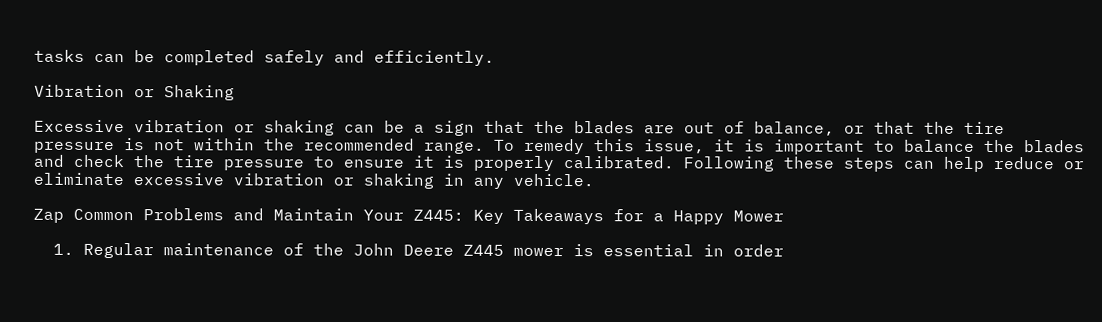tasks can be completed safely and efficiently.

Vibration or Shaking

Excessive vibration or shaking can be a sign that the blades are out of balance, or that the tire pressure is not within the recommended range. To remedy this issue, it is important to balance the blades and check the tire pressure to ensure it is properly calibrated. Following these steps can help reduce or eliminate excessive vibration or shaking in any vehicle.

Zap Common Problems and Maintain Your Z445: Key Takeaways for a Happy Mower

  1. Regular maintenance of the John Deere Z445 mower is essential in order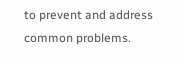to prevent and address common problems.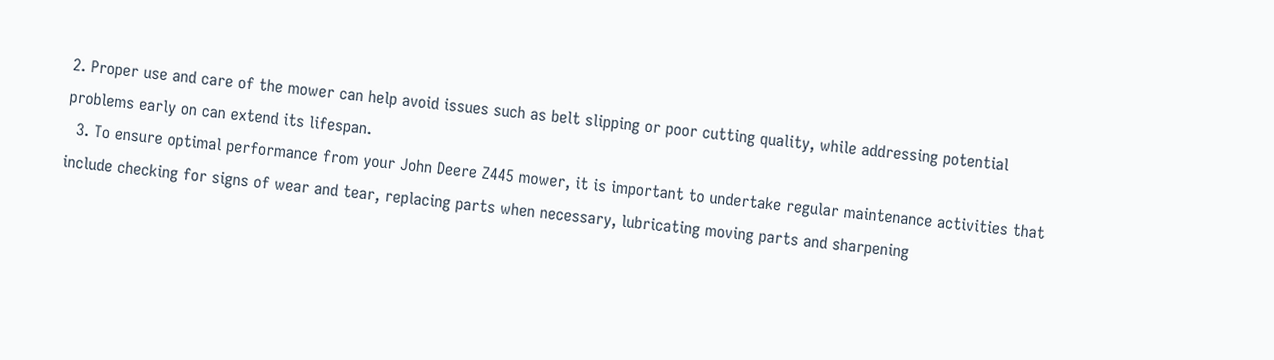2. Proper use and care of the mower can help avoid issues such as belt slipping or poor cutting quality, while addressing potential problems early on can extend its lifespan.
  3. To ensure optimal performance from your John Deere Z445 mower, it is important to undertake regular maintenance activities that include checking for signs of wear and tear, replacing parts when necessary, lubricating moving parts and sharpening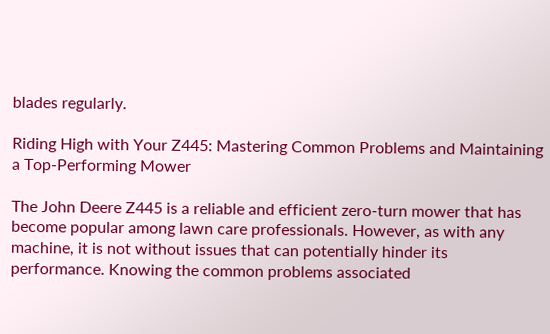blades regularly.

Riding High with Your Z445: Mastering Common Problems and Maintaining a Top-Performing Mower

The John Deere Z445 is a reliable and efficient zero-turn mower that has become popular among lawn care professionals. However, as with any machine, it is not without issues that can potentially hinder its performance. Knowing the common problems associated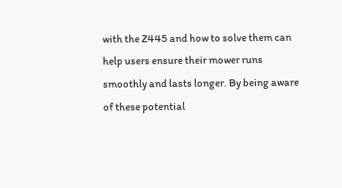with the Z445 and how to solve them can help users ensure their mower runs smoothly and lasts longer. By being aware of these potential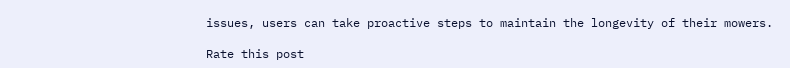issues, users can take proactive steps to maintain the longevity of their mowers.

Rate this post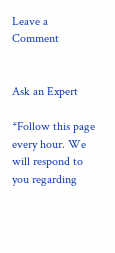Leave a Comment


Ask an Expert

*Follow this page every hour. We will respond to you regarding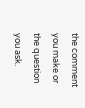the comment you make or the question you ask.